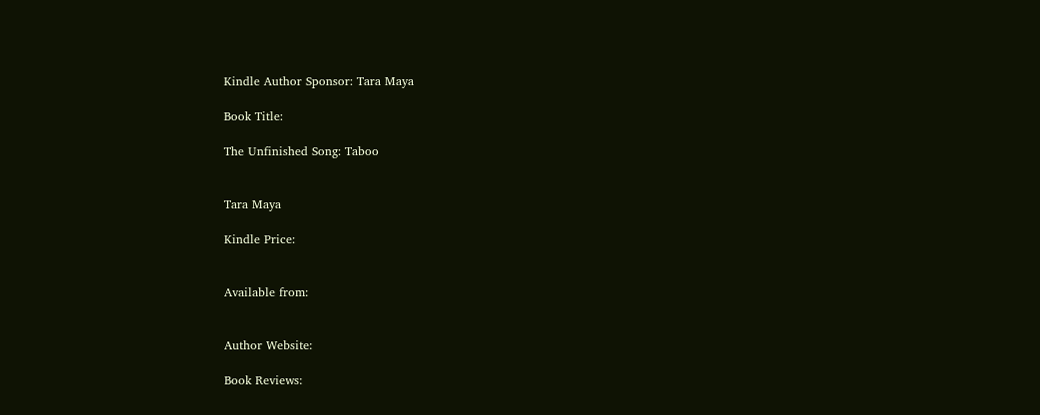Kindle Author Sponsor: Tara Maya

Book Title:

The Unfinished Song: Taboo


Tara Maya

Kindle Price:


Available from:


Author Website:

Book Reviews: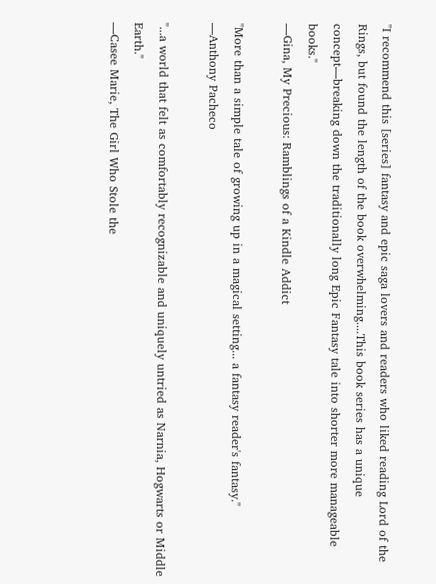"I recommend this [series] fantasy and epic saga lovers and readers who liked reading Lord of the Rings, but found the length of the book overwhelming....This book series has a unique concept—breaking down the traditionally long Epic Fantasy tale into shorter more manageable books."
—Gina, My Precious: Ramblings of a Kindle Addict

"More than a simple tale of growing up in a magical setting... a fantasy reader's fantasy."
—Anthony Pacheco

"...a world that felt as comfortably recognizable and uniquely untried as Narnia, Hogwarts or Middle Earth."
—Casee Marie, The Girl Who Stole the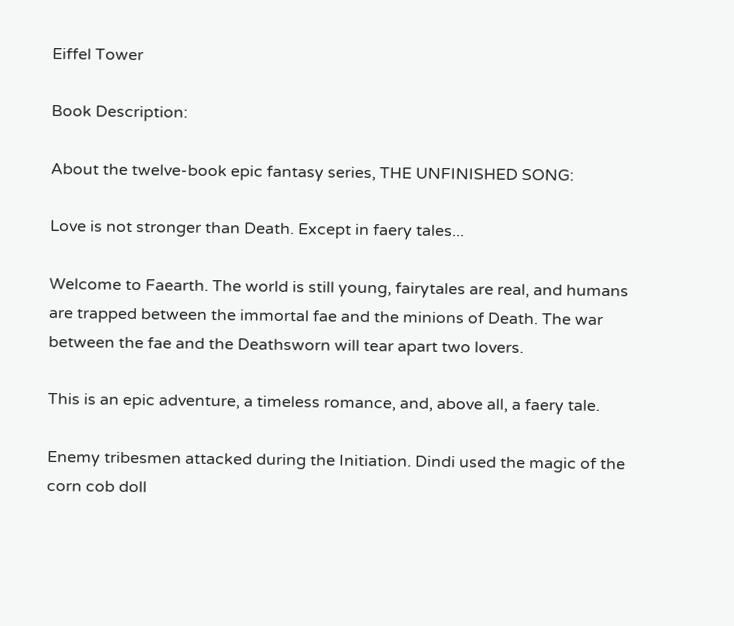Eiffel Tower

Book Description:

About the twelve-book epic fantasy series, THE UNFINISHED SONG:

Love is not stronger than Death. Except in faery tales...

Welcome to Faearth. The world is still young, fairytales are real, and humans are trapped between the immortal fae and the minions of Death. The war between the fae and the Deathsworn will tear apart two lovers.

This is an epic adventure, a timeless romance, and, above all, a faery tale.

Enemy tribesmen attacked during the Initiation. Dindi used the magic of the corn cob doll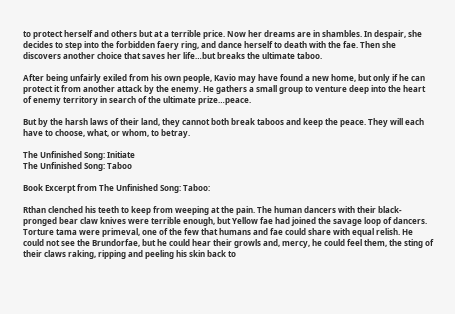to protect herself and others but at a terrible price. Now her dreams are in shambles. In despair, she decides to step into the forbidden faery ring, and dance herself to death with the fae. Then she discovers another choice that saves her life…but breaks the ultimate taboo.

After being unfairly exiled from his own people, Kavio may have found a new home, but only if he can protect it from another attack by the enemy. He gathers a small group to venture deep into the heart of enemy territory in search of the ultimate prize…peace.

But by the harsh laws of their land, they cannot both break taboos and keep the peace. They will each have to choose, what, or whom, to betray.

The Unfinished Song: Initiate
The Unfinished Song: Taboo

Book Excerpt from The Unfinished Song: Taboo:

Rthan clenched his teeth to keep from weeping at the pain. The human dancers with their black-pronged bear claw knives were terrible enough, but Yellow fae had joined the savage loop of dancers. Torture tama were primeval, one of the few that humans and fae could share with equal relish. He could not see the Brundorfae, but he could hear their growls and, mercy, he could feel them, the sting of their claws raking, ripping and peeling his skin back to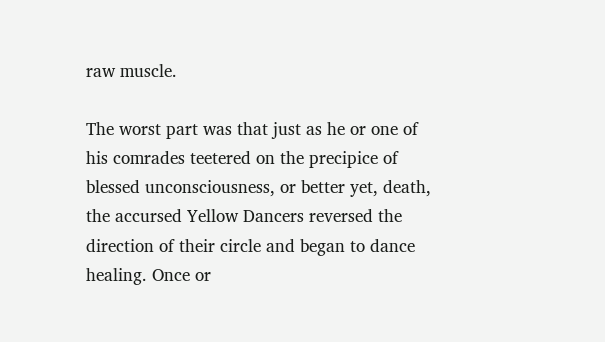raw muscle.

The worst part was that just as he or one of his comrades teetered on the precipice of blessed unconsciousness, or better yet, death, the accursed Yellow Dancers reversed the direction of their circle and began to dance healing. Once or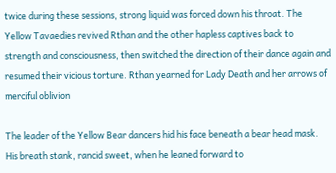twice during these sessions, strong liquid was forced down his throat. The Yellow Tavaedies revived Rthan and the other hapless captives back to strength and consciousness, then switched the direction of their dance again and resumed their vicious torture. Rthan yearned for Lady Death and her arrows of merciful oblivion

The leader of the Yellow Bear dancers hid his face beneath a bear head mask. His breath stank, rancid sweet, when he leaned forward to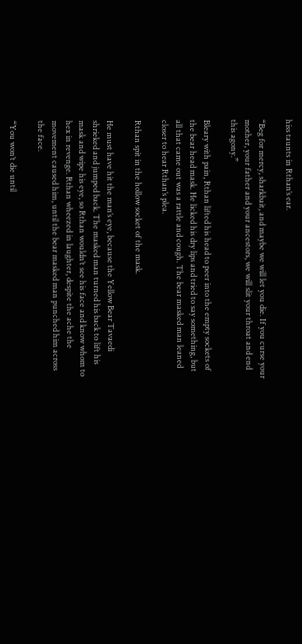hiss taunts in Rthan’s ear.

“Beg for mercy, sharkbait, and maybe we will let you die. If you curse your mother, your father and your ancestors, we will slit your throat and end this agony.”

Bleary with pain, Rthan lifted his head to peer into the empty sockets of the bear head mask. He licked his dry lips and tried to say something, but all that came out was a rattle and cough. The bear masked man leaned closer to hear Rthan’s plea.

Rthan spit in the hollow socket of the mask.

He must have hit the man’s eye, because the Yellow Bear Tavaedi shrieked and jumped back. The masked man turned his back to lift his mask and wipe his eye, so Rthan wouldn’t see his face and know whom to hex in revenge. Rthan wheezed in laughter, despite the ache the movement caused him, until the bear masked man punched him across the face.

“You won’t die until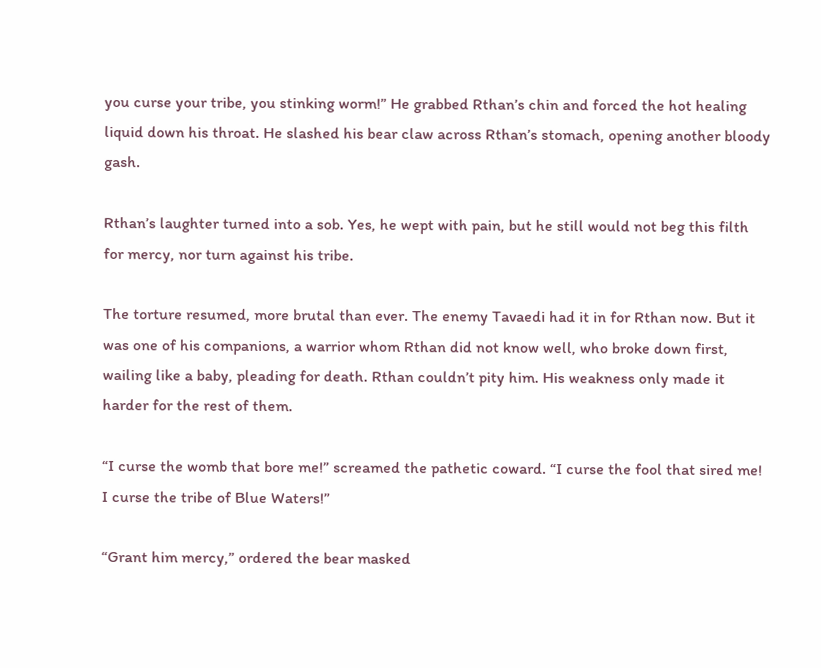you curse your tribe, you stinking worm!” He grabbed Rthan’s chin and forced the hot healing liquid down his throat. He slashed his bear claw across Rthan’s stomach, opening another bloody gash.

Rthan’s laughter turned into a sob. Yes, he wept with pain, but he still would not beg this filth for mercy, nor turn against his tribe.

The torture resumed, more brutal than ever. The enemy Tavaedi had it in for Rthan now. But it was one of his companions, a warrior whom Rthan did not know well, who broke down first, wailing like a baby, pleading for death. Rthan couldn’t pity him. His weakness only made it harder for the rest of them.

“I curse the womb that bore me!” screamed the pathetic coward. “I curse the fool that sired me! I curse the tribe of Blue Waters!”

“Grant him mercy,” ordered the bear masked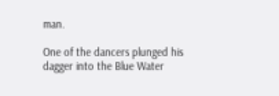man.

One of the dancers plunged his dagger into the Blue Water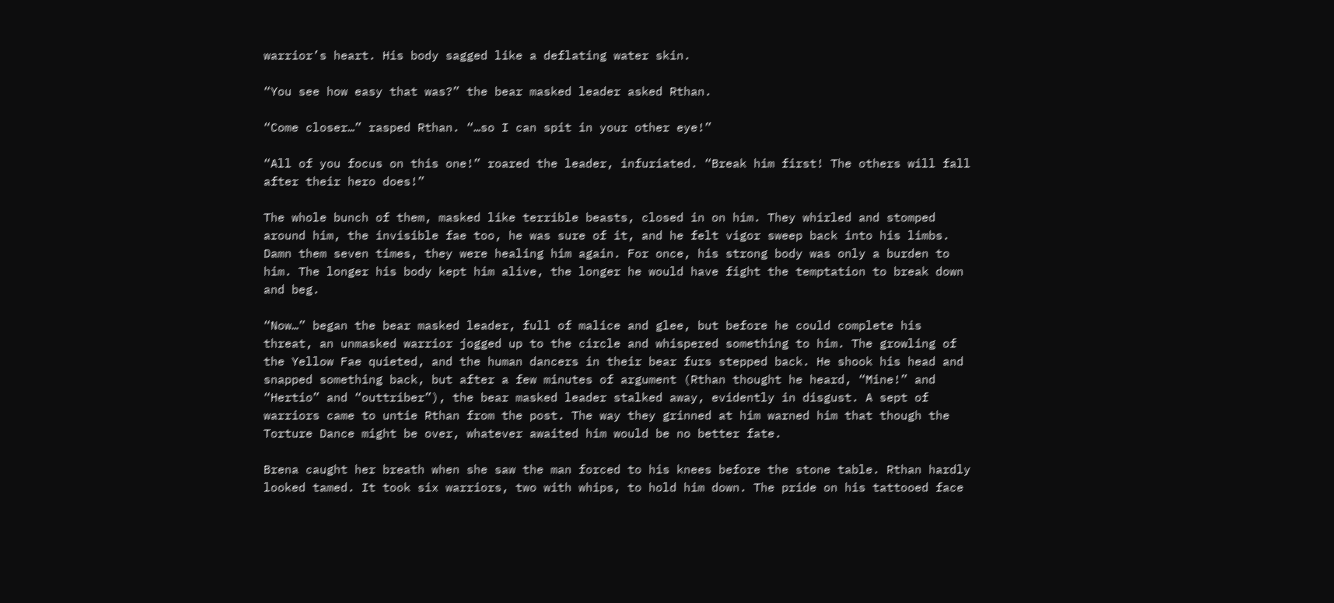warrior’s heart. His body sagged like a deflating water skin.

“You see how easy that was?” the bear masked leader asked Rthan.

“Come closer…” rasped Rthan. “…so I can spit in your other eye!”

“All of you focus on this one!” roared the leader, infuriated. “Break him first! The others will fall after their hero does!”

The whole bunch of them, masked like terrible beasts, closed in on him. They whirled and stomped around him, the invisible fae too, he was sure of it, and he felt vigor sweep back into his limbs. Damn them seven times, they were healing him again. For once, his strong body was only a burden to him. The longer his body kept him alive, the longer he would have fight the temptation to break down and beg.

“Now…” began the bear masked leader, full of malice and glee, but before he could complete his threat, an unmasked warrior jogged up to the circle and whispered something to him. The growling of the Yellow Fae quieted, and the human dancers in their bear furs stepped back. He shook his head and snapped something back, but after a few minutes of argument (Rthan thought he heard, “Mine!” and “Hertio” and “outtriber”), the bear masked leader stalked away, evidently in disgust. A sept of warriors came to untie Rthan from the post. The way they grinned at him warned him that though the Torture Dance might be over, whatever awaited him would be no better fate.

Brena caught her breath when she saw the man forced to his knees before the stone table. Rthan hardly looked tamed. It took six warriors, two with whips, to hold him down. The pride on his tattooed face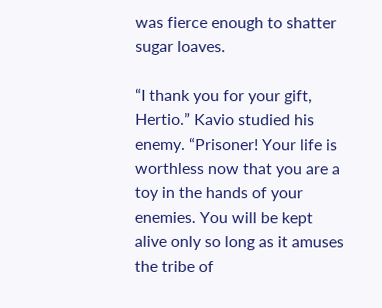was fierce enough to shatter sugar loaves.

“I thank you for your gift, Hertio.” Kavio studied his enemy. “Prisoner! Your life is worthless now that you are a toy in the hands of your enemies. You will be kept alive only so long as it amuses the tribe of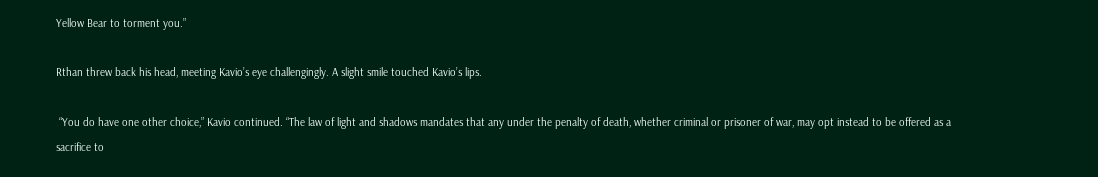Yellow Bear to torment you.”

Rthan threw back his head, meeting Kavio’s eye challengingly. A slight smile touched Kavio’s lips.

 “You do have one other choice,” Kavio continued. “The law of light and shadows mandates that any under the penalty of death, whether criminal or prisoner of war, may opt instead to be offered as a sacrifice to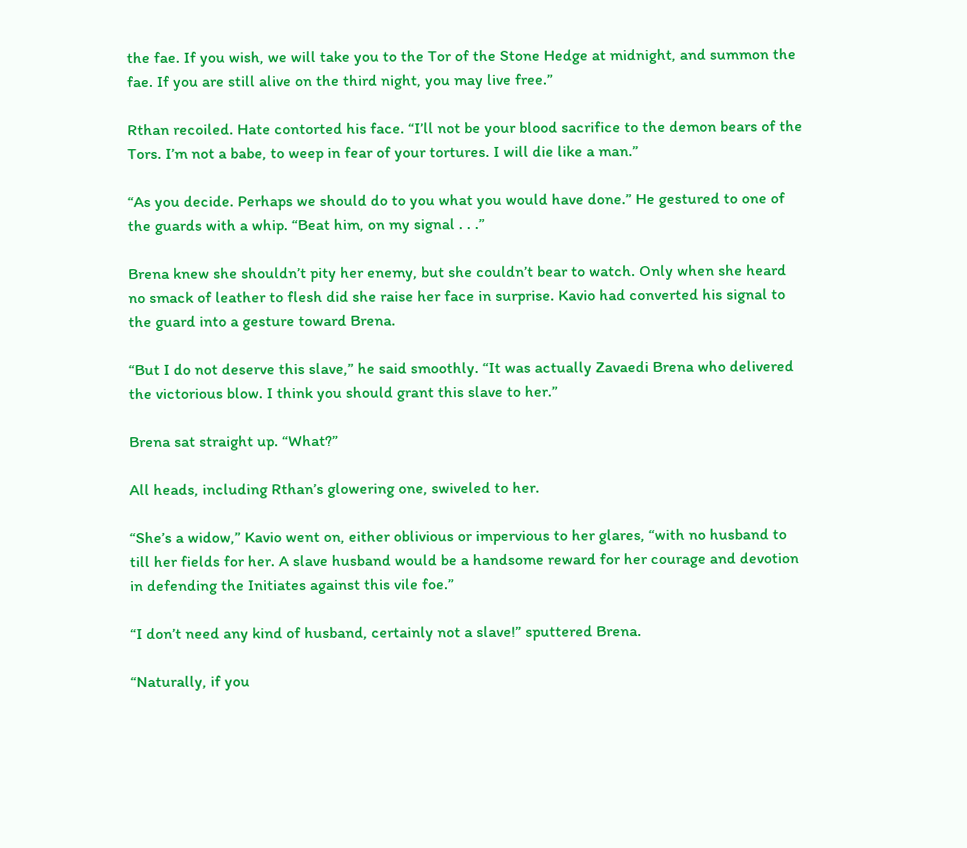the fae. If you wish, we will take you to the Tor of the Stone Hedge at midnight, and summon the fae. If you are still alive on the third night, you may live free.”

Rthan recoiled. Hate contorted his face. “I’ll not be your blood sacrifice to the demon bears of the Tors. I’m not a babe, to weep in fear of your tortures. I will die like a man.”

“As you decide. Perhaps we should do to you what you would have done.” He gestured to one of the guards with a whip. “Beat him, on my signal . . .”

Brena knew she shouldn’t pity her enemy, but she couldn’t bear to watch. Only when she heard no smack of leather to flesh did she raise her face in surprise. Kavio had converted his signal to the guard into a gesture toward Brena.

“But I do not deserve this slave,” he said smoothly. “It was actually Zavaedi Brena who delivered the victorious blow. I think you should grant this slave to her.”

Brena sat straight up. “What?”

All heads, including Rthan’s glowering one, swiveled to her.

“She’s a widow,” Kavio went on, either oblivious or impervious to her glares, “with no husband to till her fields for her. A slave husband would be a handsome reward for her courage and devotion in defending the Initiates against this vile foe.”

“I don’t need any kind of husband, certainly not a slave!” sputtered Brena.

“Naturally, if you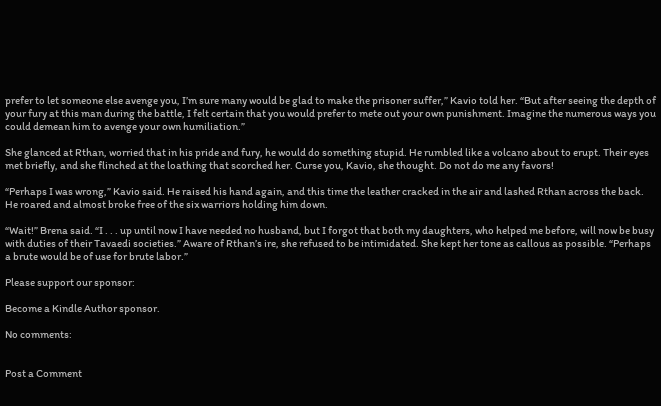prefer to let someone else avenge you, I’m sure many would be glad to make the prisoner suffer,” Kavio told her. “But after seeing the depth of your fury at this man during the battle, I felt certain that you would prefer to mete out your own punishment. Imagine the numerous ways you could demean him to avenge your own humiliation.”

She glanced at Rthan, worried that in his pride and fury, he would do something stupid. He rumbled like a volcano about to erupt. Their eyes met briefly, and she flinched at the loathing that scorched her. Curse you, Kavio, she thought. Do not do me any favors!

“Perhaps I was wrong,” Kavio said. He raised his hand again, and this time the leather cracked in the air and lashed Rthan across the back. He roared and almost broke free of the six warriors holding him down.

“Wait!” Brena said. “I . . . up until now I have needed no husband, but I forgot that both my daughters, who helped me before, will now be busy with duties of their Tavaedi societies.” Aware of Rthan’s ire, she refused to be intimidated. She kept her tone as callous as possible. “Perhaps a brute would be of use for brute labor.”

Please support our sponsor:

Become a Kindle Author sponsor.

No comments:


Post a Comment